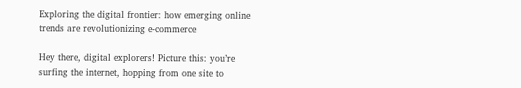Exploring the digital frontier: how emerging online trends are revolutionizing e-commerce

Hey there, digital explorers! Picture this: you’re surfing the internet, hopping from one site to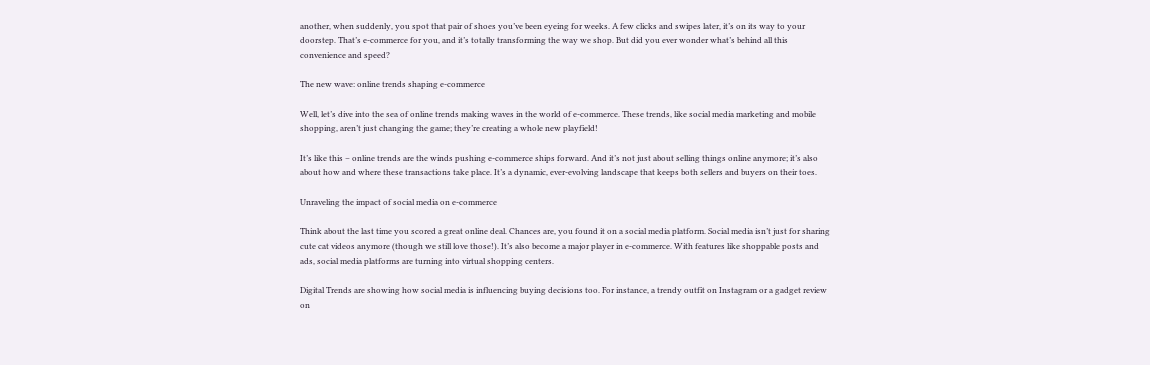another, when suddenly, you spot that pair of shoes you’ve been eyeing for weeks. A few clicks and swipes later, it’s on its way to your doorstep. That’s e-commerce for you, and it’s totally transforming the way we shop. But did you ever wonder what’s behind all this convenience and speed?

The new wave: online trends shaping e-commerce

Well, let’s dive into the sea of online trends making waves in the world of e-commerce. These trends, like social media marketing and mobile shopping, aren’t just changing the game; they’re creating a whole new playfield!

It’s like this – online trends are the winds pushing e-commerce ships forward. And it’s not just about selling things online anymore; it’s also about how and where these transactions take place. It’s a dynamic, ever-evolving landscape that keeps both sellers and buyers on their toes.

Unraveling the impact of social media on e-commerce

Think about the last time you scored a great online deal. Chances are, you found it on a social media platform. Social media isn’t just for sharing cute cat videos anymore (though we still love those!). It’s also become a major player in e-commerce. With features like shoppable posts and ads, social media platforms are turning into virtual shopping centers.

Digital Trends are showing how social media is influencing buying decisions too. For instance, a trendy outfit on Instagram or a gadget review on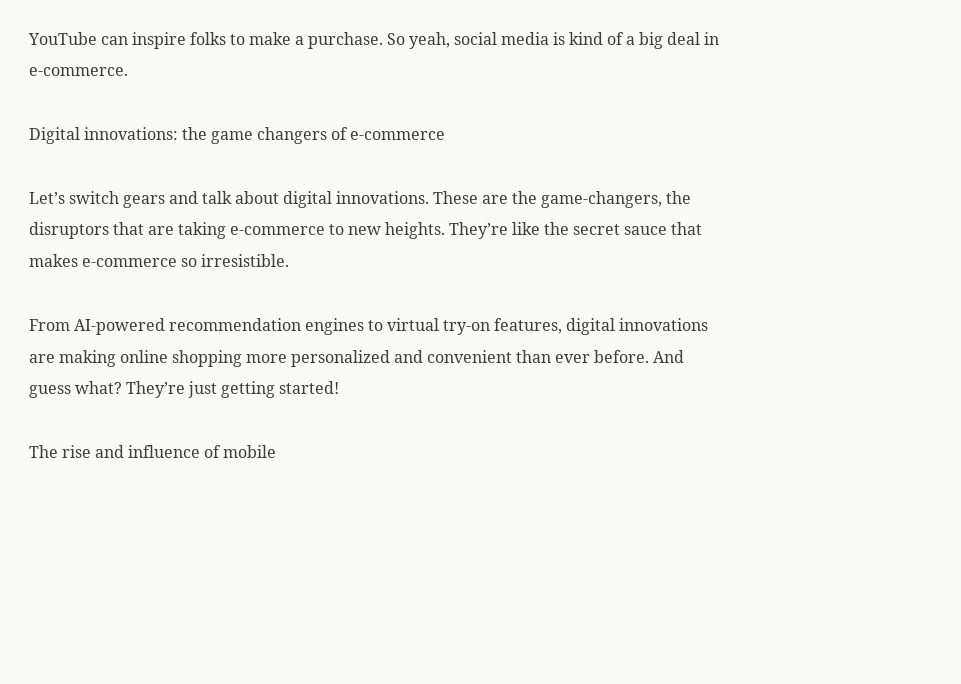YouTube can inspire folks to make a purchase. So yeah, social media is kind of a big deal in e-commerce.

Digital innovations: the game changers of e-commerce

Let’s switch gears and talk about digital innovations. These are the game-changers, the disruptors that are taking e-commerce to new heights. They’re like the secret sauce that makes e-commerce so irresistible.

From AI-powered recommendation engines to virtual try-on features, digital innovations are making online shopping more personalized and convenient than ever before. And guess what? They’re just getting started!

The rise and influence of mobile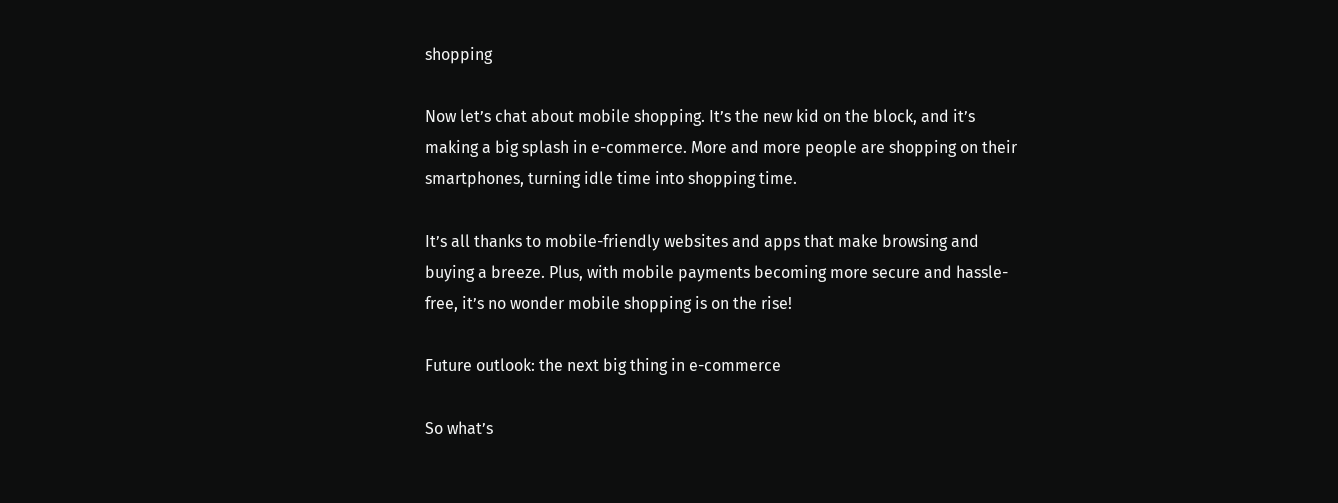shopping

Now let’s chat about mobile shopping. It’s the new kid on the block, and it’s making a big splash in e-commerce. More and more people are shopping on their smartphones, turning idle time into shopping time.

It’s all thanks to mobile-friendly websites and apps that make browsing and buying a breeze. Plus, with mobile payments becoming more secure and hassle-free, it’s no wonder mobile shopping is on the rise!

Future outlook: the next big thing in e-commerce

So what’s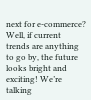next for e-commerce? Well, if current trends are anything to go by, the future looks bright and exciting! We’re talking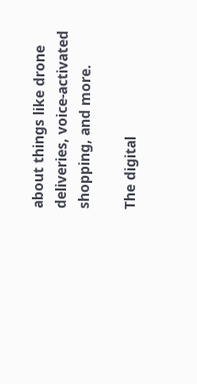about things like drone deliveries, voice-activated shopping, and more.

The digital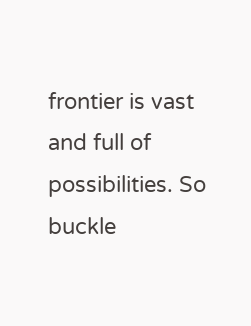frontier is vast and full of possibilities. So buckle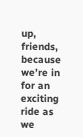up, friends, because we’re in for an exciting ride as we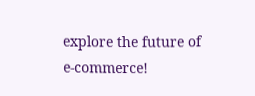explore the future of e-commerce!